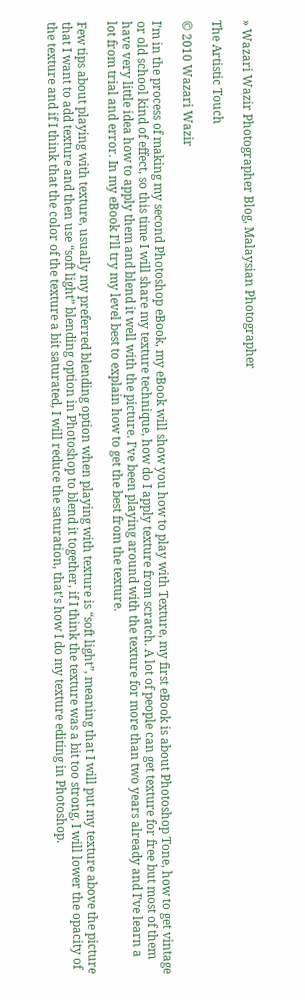» Wazari Wazir Photographer Blog, Malaysian Photographer

The Artistic Touch

© 2010 Wazari Wazir

I’m in the process of making my second Photoshop eBook, my eBook will show you how to play with Texture, my first eBook is about Photoshop Tone, how to get vintage or old school kind of effect, so this time I will share my texture technique, how do I apply texture from scratch. A lot of people can get texture for free but most of them have very little idea how to apply them and blend it well with the picture. I’ve been playing around with the texture for more than two years already and I’ve learn a lot from trial and error. In my eBook I’ll try my level best to explain how to get the best from the texture.

Few tips about playing with texture, usually my preferred blending option when playing with texture is “soft light”, meaning that I will put my texture above the picture that I want to add texture and then use “soft light” blending option in Photoshop to blend it together, if I think the texture was a bit too strong, I will lower the opacity of the texture and if I think that the color of the texture a bit saturated, I will reduce the saturation, that’s how I do my texture editing in Photoshop.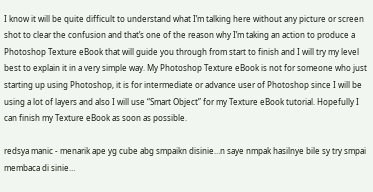I know it will be quite difficult to understand what I’m talking here without any picture or screen shot to clear the confusion and that’s one of the reason why I’m taking an action to produce a Photoshop Texture eBook that will guide you through from start to finish and I will try my level best to explain it in a very simple way. My Photoshop Texture eBook is not for someone who just starting up using Photoshop, it is for intermediate or advance user of Photoshop since I will be using a lot of layers and also I will use “Smart Object” for my Texture eBook tutorial. Hopefully I can finish my Texture eBook as soon as possible.

redsya manic - menarik ape yg cube abg smpaikn disinie…n saye nmpak hasilnye bile sy try smpai membaca di sinie…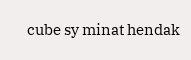cube sy minat hendak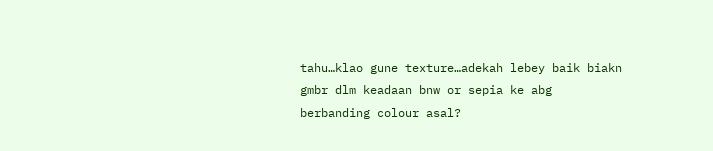tahu…klao gune texture…adekah lebey baik biakn gmbr dlm keadaan bnw or sepia ke abg berbanding colour asal?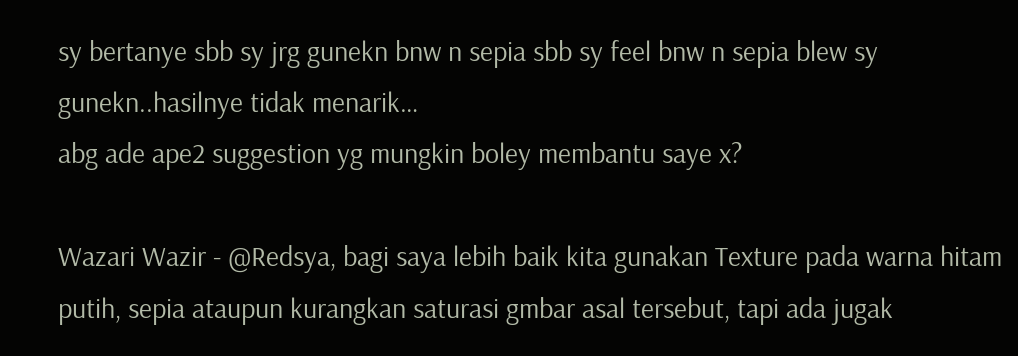sy bertanye sbb sy jrg gunekn bnw n sepia sbb sy feel bnw n sepia blew sy gunekn..hasilnye tidak menarik…
abg ade ape2 suggestion yg mungkin boley membantu saye x?

Wazari Wazir - @Redsya, bagi saya lebih baik kita gunakan Texture pada warna hitam putih, sepia ataupun kurangkan saturasi gmbar asal tersebut, tapi ada jugak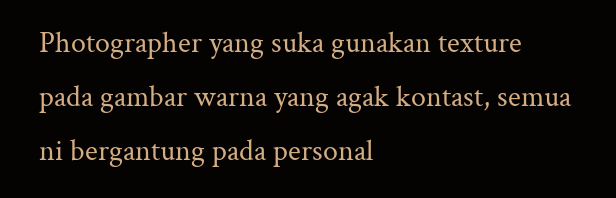Photographer yang suka gunakan texture pada gambar warna yang agak kontast, semua ni bergantung pada personal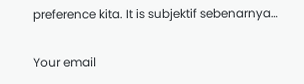preference kita. It is subjektif sebenarnya…

Your email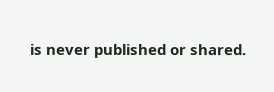is never published or shared.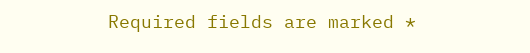Required fields are marked *